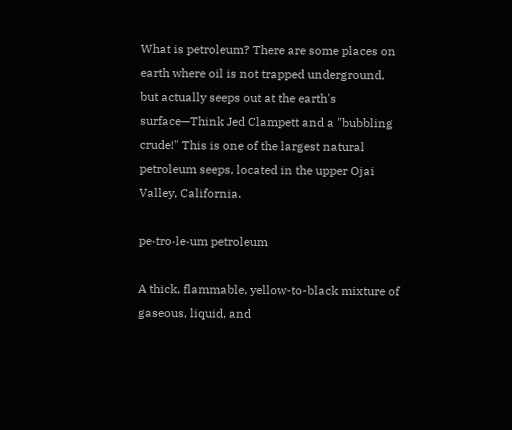What is petroleum? There are some places on earth where oil is not trapped underground, but actually seeps out at the earth's surface—Think Jed Clampett and a "bubbling crude!" This is one of the largest natural petroleum seeps, located in the upper Ojai Valley, California.

pe·tro·le·um petroleum

A thick, flammable, yellow-to-black mixture of gaseous, liquid, and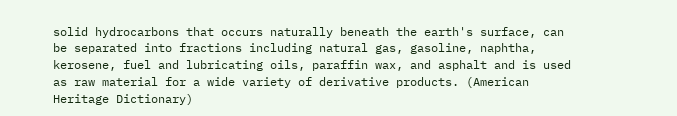solid hydrocarbons that occurs naturally beneath the earth's surface, can be separated into fractions including natural gas, gasoline, naphtha, kerosene, fuel and lubricating oils, paraffin wax, and asphalt and is used as raw material for a wide variety of derivative products. (American Heritage Dictionary)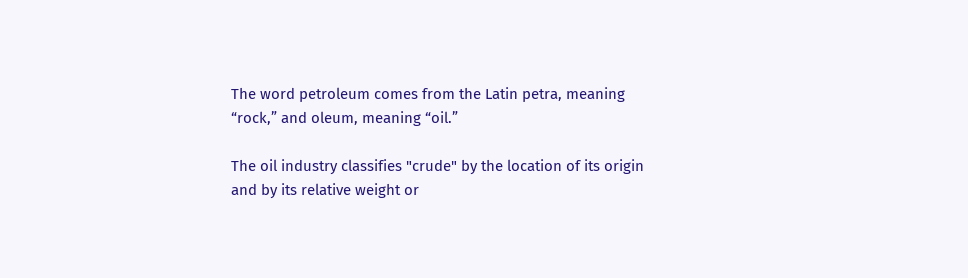The word petroleum comes from the Latin petra, meaning “rock,” and oleum, meaning “oil.”

The oil industry classifies "crude" by the location of its origin and by its relative weight or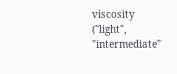viscosity ("light", "intermediate"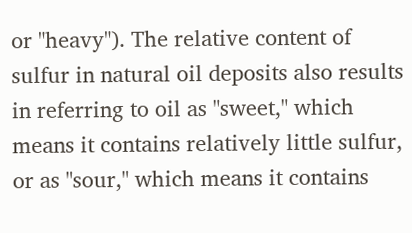or "heavy"). The relative content of sulfur in natural oil deposits also results in referring to oil as "sweet," which means it contains relatively little sulfur, or as "sour," which means it contains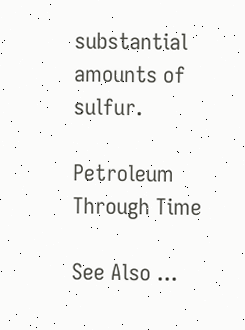substantial amounts of sulfur.

Petroleum Through Time

See Also ...